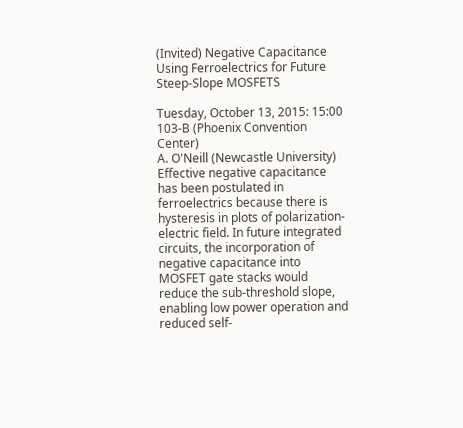(Invited) Negative Capacitance Using Ferroelectrics for Future Steep-Slope MOSFETS

Tuesday, October 13, 2015: 15:00
103-B (Phoenix Convention Center)
A. O'Neill (Newcastle University)
Effective negative capacitance has been postulated in ferroelectrics because there is hysteresis in plots of polarization-electric field. In future integrated circuits, the incorporation of negative capacitance into MOSFET gate stacks would reduce the sub-threshold slope, enabling low power operation and reduced self-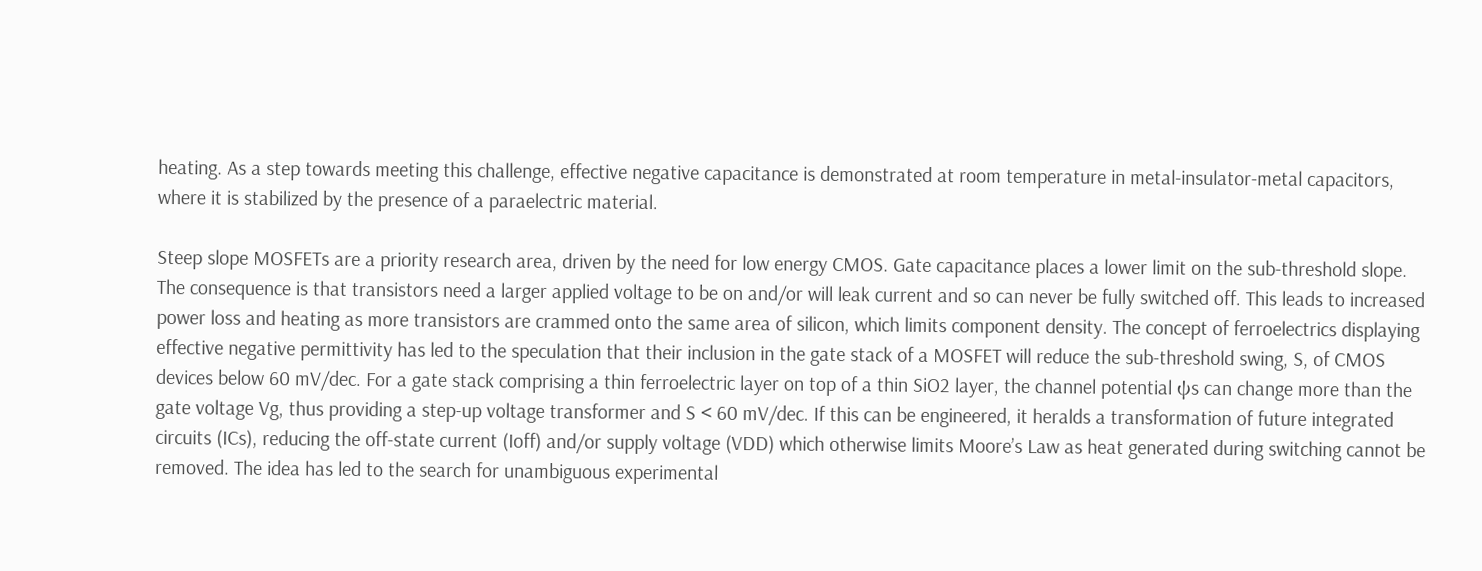heating. As a step towards meeting this challenge, effective negative capacitance is demonstrated at room temperature in metal-insulator-metal capacitors, where it is stabilized by the presence of a paraelectric material.

Steep slope MOSFETs are a priority research area, driven by the need for low energy CMOS. Gate capacitance places a lower limit on the sub-threshold slope. The consequence is that transistors need a larger applied voltage to be on and/or will leak current and so can never be fully switched off. This leads to increased power loss and heating as more transistors are crammed onto the same area of silicon, which limits component density. The concept of ferroelectrics displaying effective negative permittivity has led to the speculation that their inclusion in the gate stack of a MOSFET will reduce the sub-threshold swing, S, of CMOS devices below 60 mV/dec. For a gate stack comprising a thin ferroelectric layer on top of a thin SiO2 layer, the channel potential ψs can change more than the gate voltage Vg, thus providing a step-up voltage transformer and S < 60 mV/dec. If this can be engineered, it heralds a transformation of future integrated circuits (ICs), reducing the off-state current (Ioff) and/or supply voltage (VDD) which otherwise limits Moore’s Law as heat generated during switching cannot be removed. The idea has led to the search for unambiguous experimental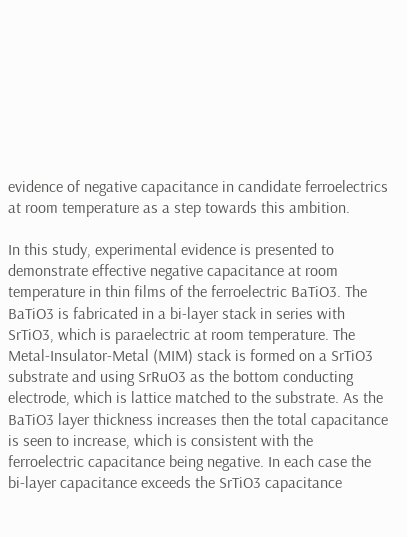evidence of negative capacitance in candidate ferroelectrics at room temperature as a step towards this ambition.

In this study, experimental evidence is presented to demonstrate effective negative capacitance at room temperature in thin films of the ferroelectric BaTiO3. The BaTiO3 is fabricated in a bi-layer stack in series with SrTiO3, which is paraelectric at room temperature. The Metal-Insulator-Metal (MIM) stack is formed on a SrTiO3 substrate and using SrRuO3 as the bottom conducting electrode, which is lattice matched to the substrate. As the BaTiO3 layer thickness increases then the total capacitance is seen to increase, which is consistent with the ferroelectric capacitance being negative. In each case the bi-layer capacitance exceeds the SrTiO3 capacitance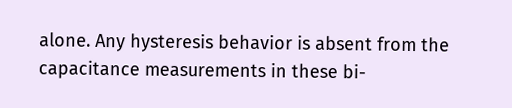alone. Any hysteresis behavior is absent from the capacitance measurements in these bi-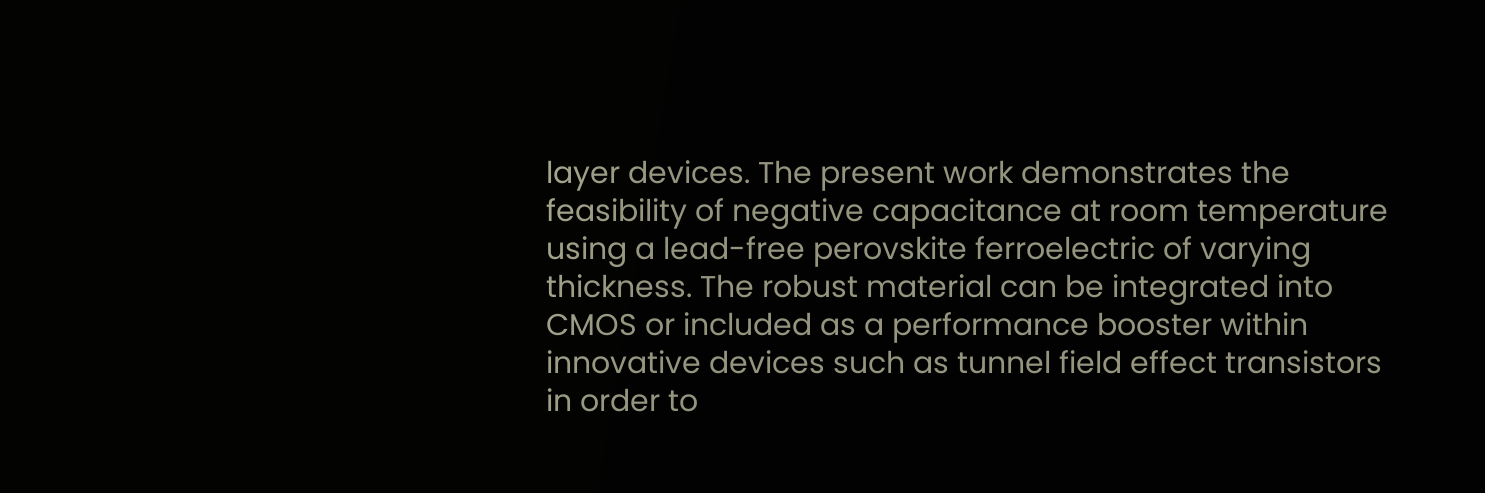layer devices. The present work demonstrates the feasibility of negative capacitance at room temperature using a lead-free perovskite ferroelectric of varying thickness. The robust material can be integrated into CMOS or included as a performance booster within innovative devices such as tunnel field effect transistors in order to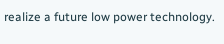realize a future low power technology.